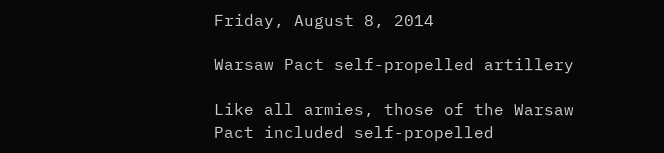Friday, August 8, 2014

Warsaw Pact self-propelled artillery

Like all armies, those of the Warsaw Pact included self-propelled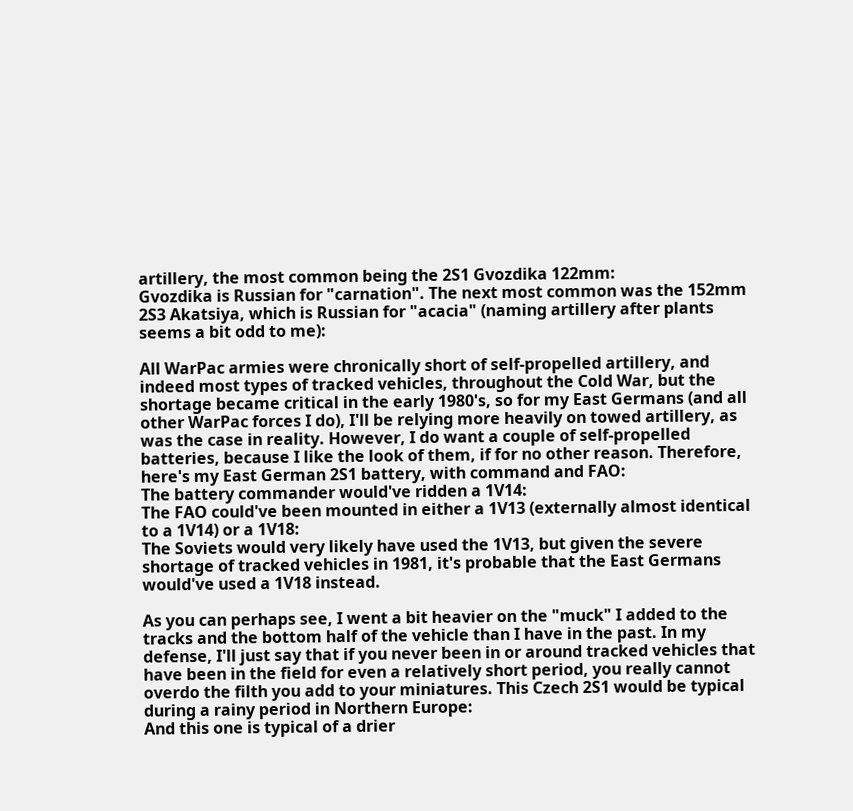artillery, the most common being the 2S1 Gvozdika 122mm:
Gvozdika is Russian for "carnation". The next most common was the 152mm 2S3 Akatsiya, which is Russian for "acacia" (naming artillery after plants seems a bit odd to me):

All WarPac armies were chronically short of self-propelled artillery, and indeed most types of tracked vehicles, throughout the Cold War, but the shortage became critical in the early 1980's, so for my East Germans (and all other WarPac forces I do), I'll be relying more heavily on towed artillery, as was the case in reality. However, I do want a couple of self-propelled batteries, because I like the look of them, if for no other reason. Therefore, here's my East German 2S1 battery, with command and FAO:
The battery commander would've ridden a 1V14:
The FAO could've been mounted in either a 1V13 (externally almost identical to a 1V14) or a 1V18:
The Soviets would very likely have used the 1V13, but given the severe shortage of tracked vehicles in 1981, it's probable that the East Germans would've used a 1V18 instead.

As you can perhaps see, I went a bit heavier on the "muck" I added to the tracks and the bottom half of the vehicle than I have in the past. In my defense, I'll just say that if you never been in or around tracked vehicles that have been in the field for even a relatively short period, you really cannot overdo the filth you add to your miniatures. This Czech 2S1 would be typical during a rainy period in Northern Europe:
And this one is typical of a drier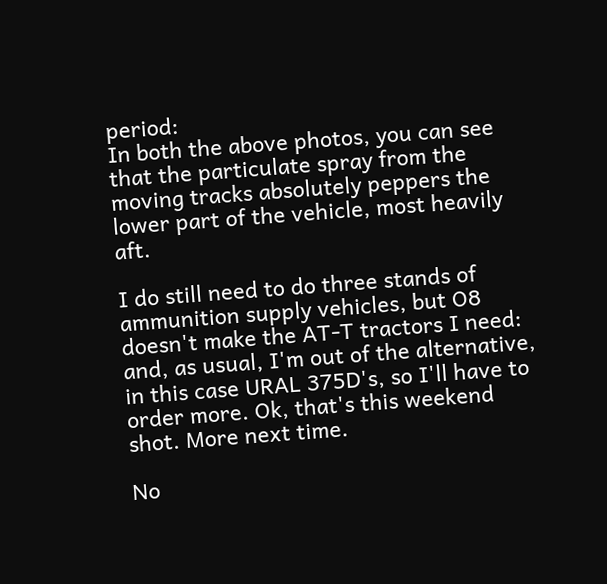period:
In both the above photos, you can see that the particulate spray from the moving tracks absolutely peppers the lower part of the vehicle, most heavily aft.

I do still need to do three stands of ammunition supply vehicles, but O8 doesn't make the AT-T tractors I need:
and, as usual, I'm out of the alternative, in this case URAL 375D's, so I'll have to order more. Ok, that's this weekend shot. More next time.

No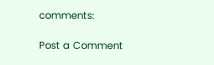comments:

Post a Comment